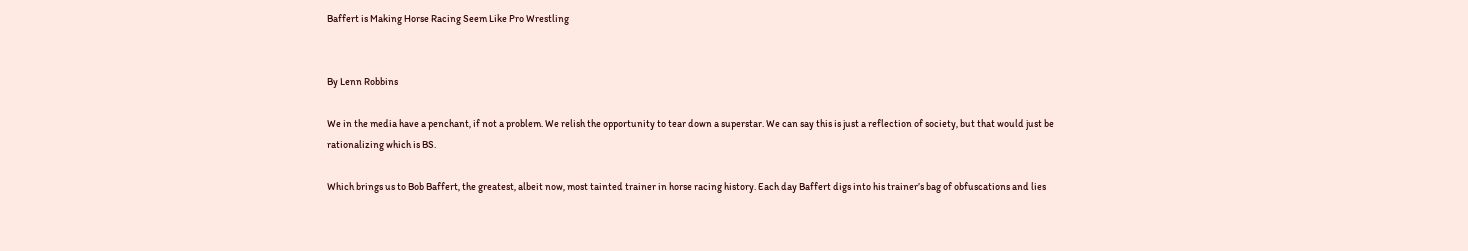Baffert is Making Horse Racing Seem Like Pro Wrestling


By Lenn Robbins

We in the media have a penchant, if not a problem. We relish the opportunity to tear down a superstar. We can say this is just a reflection of society, but that would just be rationalizing which is BS.

Which brings us to Bob Baffert, the greatest, albeit now, most tainted trainer in horse racing history. Each day Baffert digs into his trainer’s bag of obfuscations and lies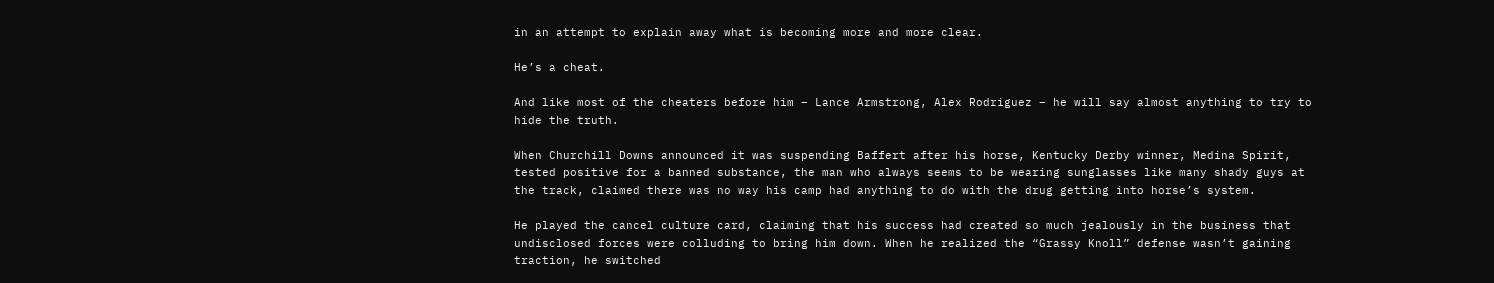in an attempt to explain away what is becoming more and more clear.

He’s a cheat.

And like most of the cheaters before him – Lance Armstrong, Alex Rodriguez – he will say almost anything to try to hide the truth.

When Churchill Downs announced it was suspending Baffert after his horse, Kentucky Derby winner, Medina Spirit, tested positive for a banned substance, the man who always seems to be wearing sunglasses like many shady guys at the track, claimed there was no way his camp had anything to do with the drug getting into horse’s system.

He played the cancel culture card, claiming that his success had created so much jealously in the business that undisclosed forces were colluding to bring him down. When he realized the “Grassy Knoll” defense wasn’t gaining traction, he switched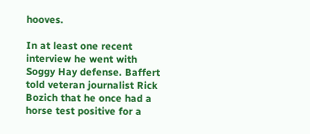hooves.

In at least one recent interview he went with Soggy Hay defense. Baffert told veteran journalist Rick Bozich that he once had a horse test positive for a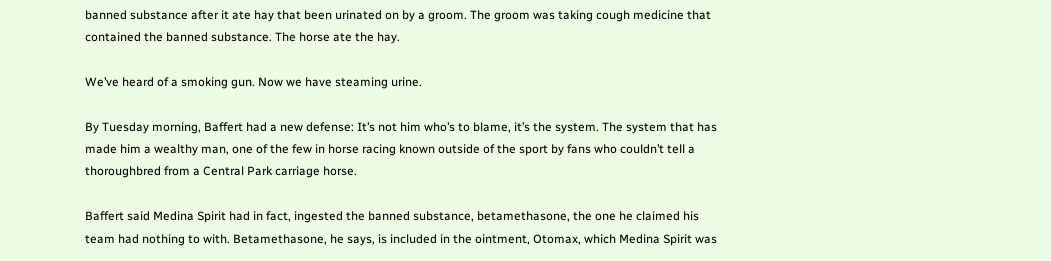banned substance after it ate hay that been urinated on by a groom. The groom was taking cough medicine that contained the banned substance. The horse ate the hay.

We’ve heard of a smoking gun. Now we have steaming urine.

By Tuesday morning, Baffert had a new defense: It’s not him who’s to blame, it’s the system. The system that has made him a wealthy man, one of the few in horse racing known outside of the sport by fans who couldn’t tell a thoroughbred from a Central Park carriage horse.

Baffert said Medina Spirit had in fact, ingested the banned substance, betamethasone, the one he claimed his team had nothing to with. Betamethasone, he says, is included in the ointment, Otomax, which Medina Spirit was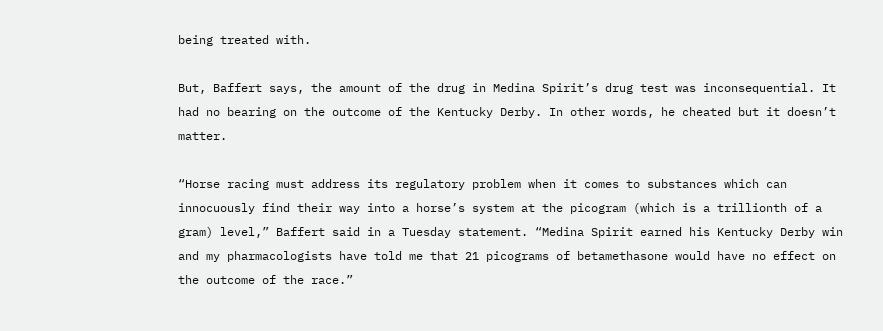being treated with.

But, Baffert says, the amount of the drug in Medina Spirit’s drug test was inconsequential. It had no bearing on the outcome of the Kentucky Derby. In other words, he cheated but it doesn’t matter.

“Horse racing must address its regulatory problem when it comes to substances which can innocuously find their way into a horse’s system at the picogram (which is a trillionth of a gram) level,” Baffert said in a Tuesday statement. “Medina Spirit earned his Kentucky Derby win and my pharmacologists have told me that 21 picograms of betamethasone would have no effect on the outcome of the race.”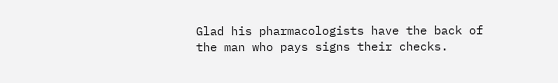Glad his pharmacologists have the back of the man who pays signs their checks.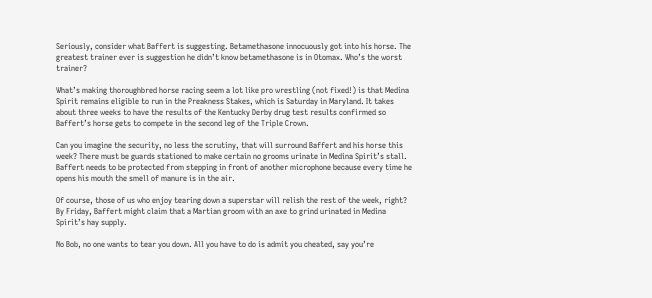Seriously, consider what Baffert is suggesting. Betamethasone innocuously got into his horse. The greatest trainer ever is suggestion he didn’t know betamethasone is in Otomax. Who’s the worst trainer?

What’s making thoroughbred horse racing seem a lot like pro wrestling (not fixed!) is that Medina Spirit remains eligible to run in the Preakness Stakes, which is Saturday in Maryland. It takes about three weeks to have the results of the Kentucky Derby drug test results confirmed so Baffert’s horse gets to compete in the second leg of the Triple Crown.

Can you imagine the security, no less the scrutiny, that will surround Baffert and his horse this week? There must be guards stationed to make certain no grooms urinate in Medina Spirit’s stall. Baffert needs to be protected from stepping in front of another microphone because every time he opens his mouth the smell of manure is in the air.

Of course, those of us who enjoy tearing down a superstar will relish the rest of the week, right? By Friday, Baffert might claim that a Martian groom with an axe to grind urinated in Medina Spirit’s hay supply.

No Bob, no one wants to tear you down. All you have to do is admit you cheated, say you’re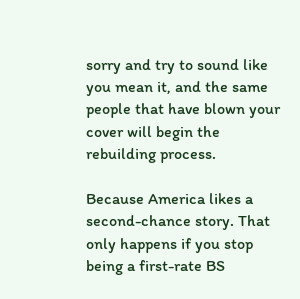sorry and try to sound like you mean it, and the same people that have blown your cover will begin the rebuilding process.

Because America likes a second-chance story. That only happens if you stop being a first-rate BS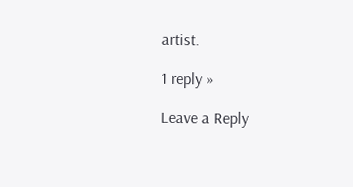artist.

1 reply »

Leave a Reply